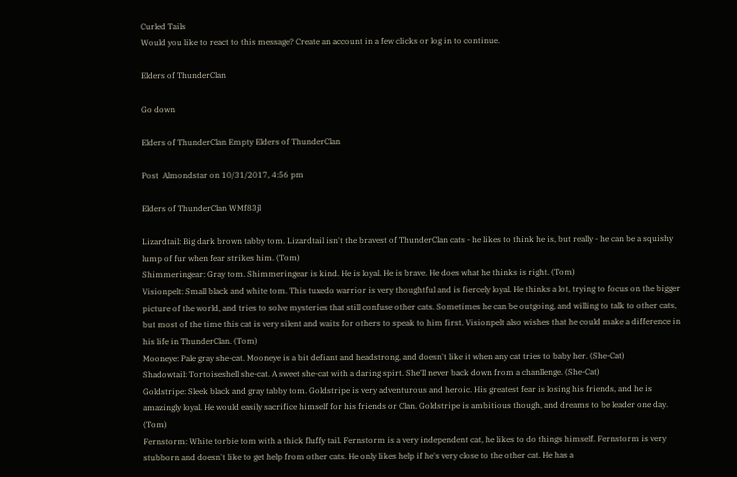Curled Tails
Would you like to react to this message? Create an account in a few clicks or log in to continue.

Elders of ThunderClan

Go down

Elders of ThunderClan Empty Elders of ThunderClan

Post  Almondstar on 10/31/2017, 4:56 pm

Elders of ThunderClan WMf83jl

Lizardtail: Big dark brown tabby tom. Lizardtail isn't the bravest of ThunderClan cats - he likes to think he is, but really - he can be a squishy lump of fur when fear strikes him. (Tom)
Shimmeringear: Gray tom. Shimmeringear is kind. He is loyal. He is brave. He does what he thinks is right. (Tom)
Visionpelt: Small black and white tom. This tuxedo warrior is very thoughtful and is fiercely loyal. He thinks a lot, trying to focus on the bigger picture of the world, and tries to solve mysteries that still confuse other cats. Sometimes he can be outgoing, and willing to talk to other cats, but most of the time this cat is very silent and waits for others to speak to him first. Visionpelt also wishes that he could make a difference in his life in ThunderClan. (Tom)
Mooneye: Pale gray she-cat. Mooneye is a bit defiant and headstrong, and doesn't like it when any cat tries to baby her. (She-Cat)
Shadowtail: Tortoiseshell she-cat. A sweet she-cat with a daring spirt. She'll never back down from a chanllenge. (She-Cat)
Goldstripe: Sleek black and gray tabby tom. Goldstripe is very adventurous and heroic. His greatest fear is losing his friends, and he is amazingly loyal. He would easily sacrifice himself for his friends or Clan. Goldstripe is ambitious though, and dreams to be leader one day. (Tom)
Fernstorm: White torbie tom with a thick fluffy tail. Fernstorm is a very independent cat, he likes to do things himself. Fernstorm is very stubborn and doesn't like to get help from other cats. He only likes help if he's very close to the other cat. He has a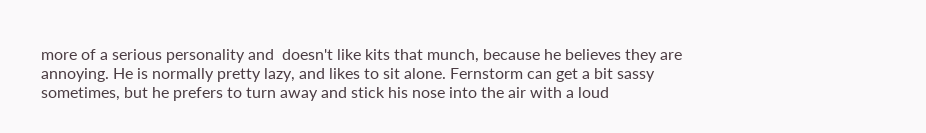more of a serious personality and  doesn't like kits that munch, because he believes they are annoying. He is normally pretty lazy, and likes to sit alone. Fernstorm can get a bit sassy sometimes, but he prefers to turn away and stick his nose into the air with a loud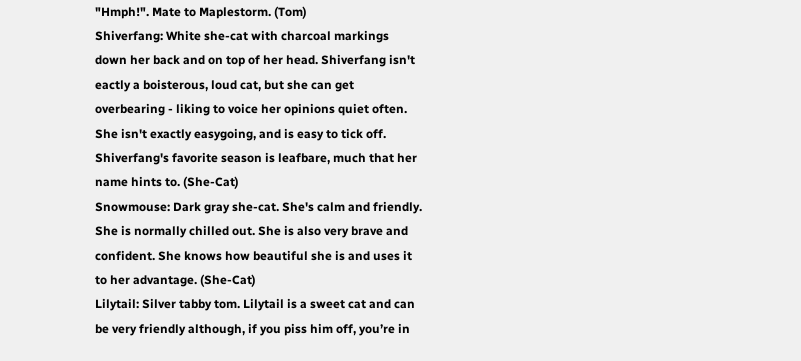"Hmph!". Mate to Maplestorm. (Tom)
Shiverfang: White she-cat with charcoal markings down her back and on top of her head. Shiverfang isn't eactly a boisterous, loud cat, but she can get overbearing - liking to voice her opinions quiet often. She isn't exactly easygoing, and is easy to tick off. Shiverfang's favorite season is leafbare, much that her name hints to. (She-Cat)
Snowmouse: Dark gray she-cat. She's calm and friendly. She is normally chilled out. She is also very brave and confident. She knows how beautiful she is and uses it to her advantage. (She-Cat)
Lilytail: Silver tabby tom. Lilytail is a sweet cat and can be very friendly although, if you piss him off, you’re in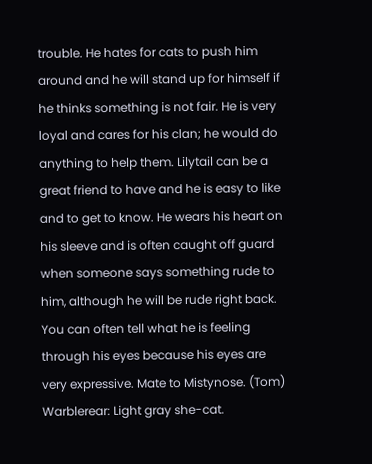trouble. He hates for cats to push him around and he will stand up for himself if he thinks something is not fair. He is very loyal and cares for his clan; he would do anything to help them. Lilytail can be a great friend to have and he is easy to like and to get to know. He wears his heart on his sleeve and is often caught off guard when someone says something rude to him, although he will be rude right back. You can often tell what he is feeling through his eyes because his eyes are very expressive. Mate to Mistynose. (Tom)
Warblerear: Light gray she-cat.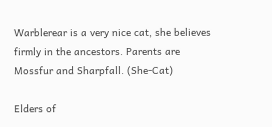Warblerear is a very nice cat, she believes firmly in the ancestors. Parents are Mossfur and Sharpfall. (She-Cat)

Elders of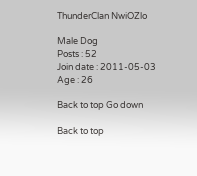ThunderClan NwiOZlo

Male Dog
Posts : 52
Join date : 2011-05-03
Age : 26

Back to top Go down

Back to top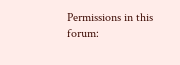Permissions in this forum: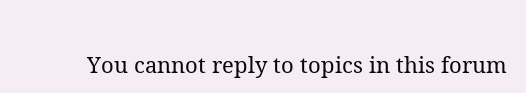You cannot reply to topics in this forum